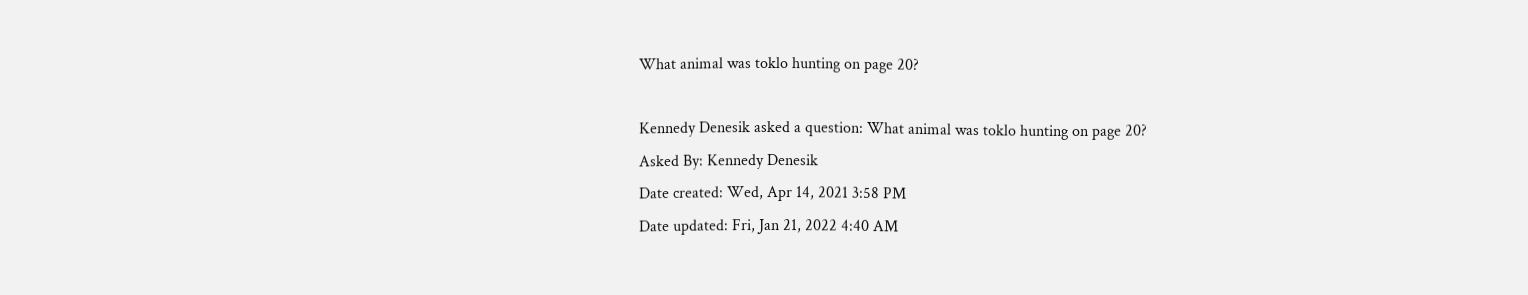What animal was toklo hunting on page 20?

Kennedy Denesik asked a question: What animal was toklo hunting on page 20?
Asked By: Kennedy Denesik
Date created: Wed, Apr 14, 2021 3:58 PM
Date updated: Fri, Jan 21, 2022 4:40 AM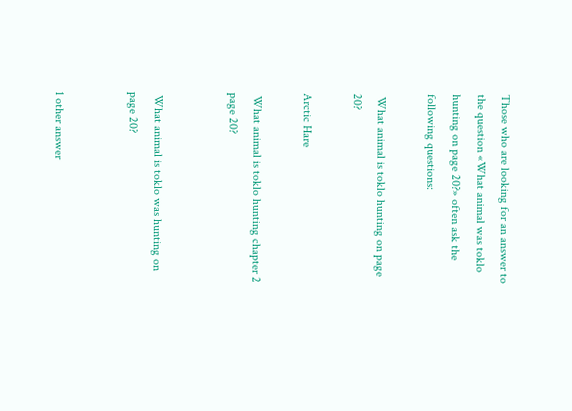Those who are looking for an answer to the question «What animal was toklo hunting on page 20?» often ask the following questions:

 What animal is toklo hunting on page 20?

Arctic Hare

 What animal is toklo hunting chapter 2 page 20?


 What animal is toklo was hunting on page 20?


1 other answer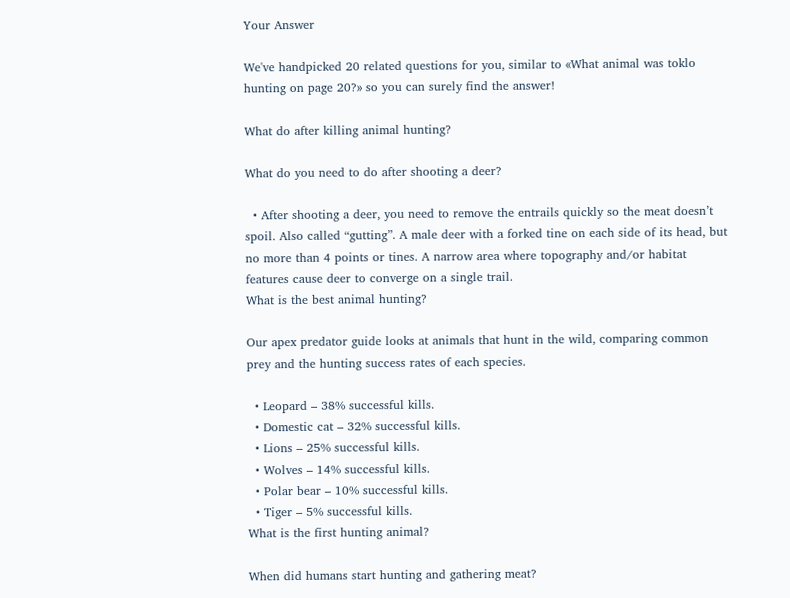Your Answer

We've handpicked 20 related questions for you, similar to «What animal was toklo hunting on page 20?» so you can surely find the answer!

What do after killing animal hunting?

What do you need to do after shooting a deer?

  • After shooting a deer, you need to remove the entrails quickly so the meat doesn’t spoil. Also called “gutting”. A male deer with a forked tine on each side of its head, but no more than 4 points or tines. A narrow area where topography and/or habitat features cause deer to converge on a single trail.
What is the best animal hunting?

Our apex predator guide looks at animals that hunt in the wild, comparing common prey and the hunting success rates of each species.

  • Leopard – 38% successful kills.
  • Domestic cat – 32% successful kills.
  • Lions – 25% successful kills.
  • Wolves – 14% successful kills.
  • Polar bear – 10% successful kills.
  • Tiger – 5% successful kills.
What is the first hunting animal?

When did humans start hunting and gathering meat?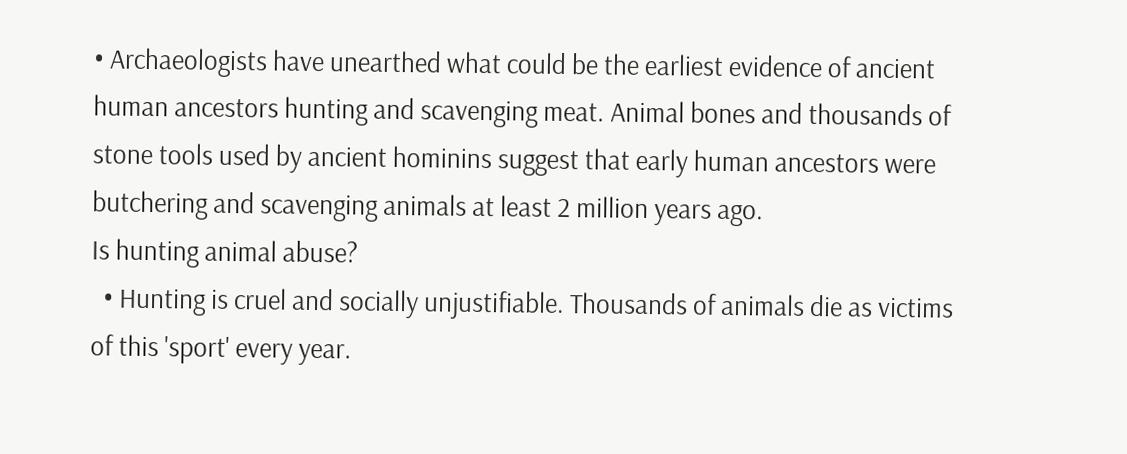• Archaeologists have unearthed what could be the earliest evidence of ancient human ancestors hunting and scavenging meat. Animal bones and thousands of stone tools used by ancient hominins suggest that early human ancestors were butchering and scavenging animals at least 2 million years ago.
Is hunting animal abuse?
  • Hunting is cruel and socially unjustifiable. Thousands of animals die as victims of this 'sport' every year.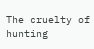The cruelty of hunting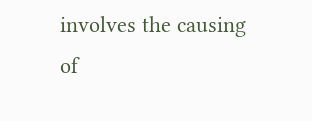involves the causing of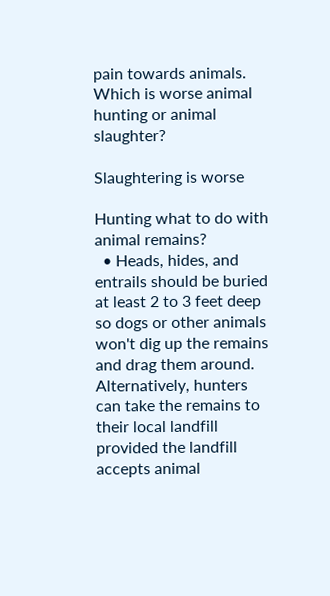pain towards animals.
Which is worse animal hunting or animal slaughter?

Slaughtering is worse

Hunting what to do with animal remains?
  • Heads, hides, and entrails should be buried at least 2 to 3 feet deep so dogs or other animals won't dig up the remains and drag them around. Alternatively, hunters can take the remains to their local landfill provided the landfill accepts animal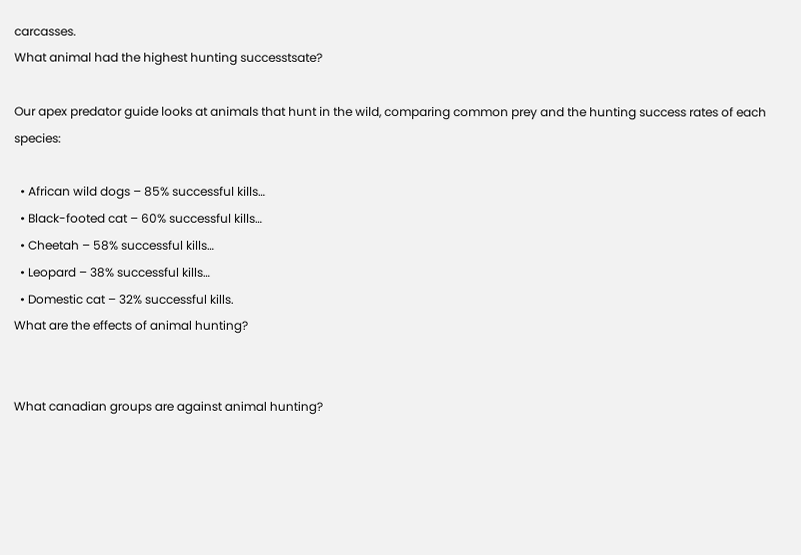carcasses.
What animal had the highest hunting successtsate?

Our apex predator guide looks at animals that hunt in the wild, comparing common prey and the hunting success rates of each species:

  • African wild dogs – 85% successful kills…
  • Black-footed cat – 60% successful kills…
  • Cheetah – 58% successful kills…
  • Leopard – 38% successful kills…
  • Domestic cat – 32% successful kills.
What are the effects of animal hunting?


What canadian groups are against animal hunting?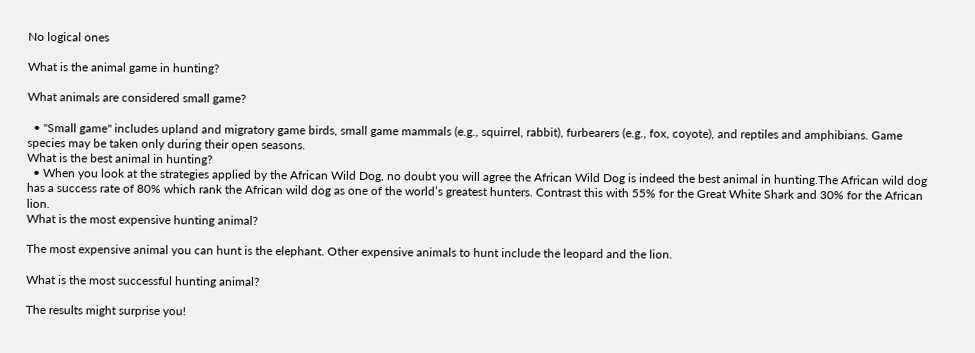No logical ones

What is the animal game in hunting?

What animals are considered small game?

  • "Small game" includes upland and migratory game birds, small game mammals (e.g., squirrel, rabbit), furbearers (e.g., fox, coyote), and reptiles and amphibians. Game species may be taken only during their open seasons.
What is the best animal in hunting?
  • When you look at the strategies applied by the African Wild Dog, no doubt you will agree the African Wild Dog is indeed the best animal in hunting.The African wild dog has a success rate of 80% which rank the African wild dog as one of the world’s greatest hunters. Contrast this with 55% for the Great White Shark and 30% for the African lion.
What is the most expensive hunting animal?

The most expensive animal you can hunt is the elephant. Other expensive animals to hunt include the leopard and the lion.

What is the most successful hunting animal?

The results might surprise you!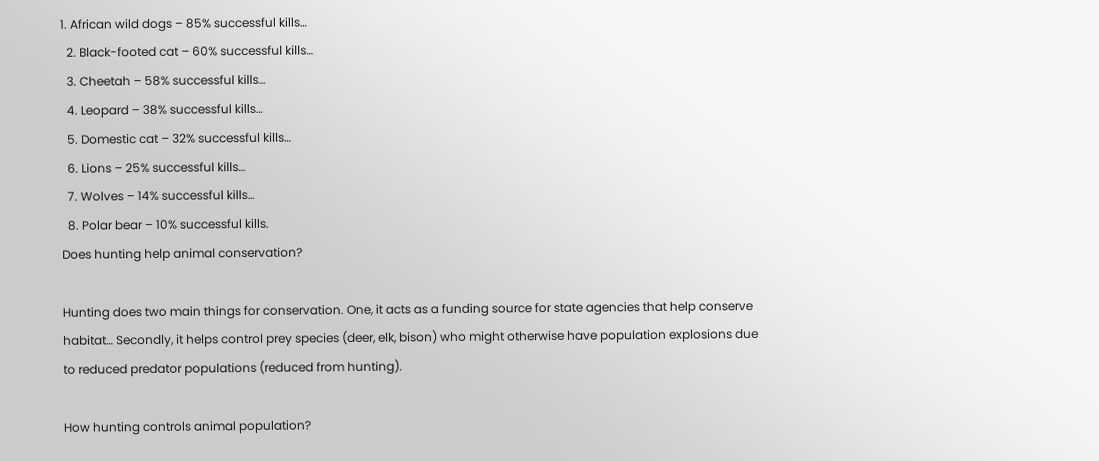1. African wild dogs – 85% successful kills…
  2. Black-footed cat – 60% successful kills…
  3. Cheetah – 58% successful kills…
  4. Leopard – 38% successful kills…
  5. Domestic cat – 32% successful kills…
  6. Lions – 25% successful kills…
  7. Wolves – 14% successful kills…
  8. Polar bear – 10% successful kills.
Does hunting help animal conservation?

Hunting does two main things for conservation. One, it acts as a funding source for state agencies that help conserve habitat… Secondly, it helps control prey species (deer, elk, bison) who might otherwise have population explosions due to reduced predator populations (reduced from hunting).

How hunting controls animal population?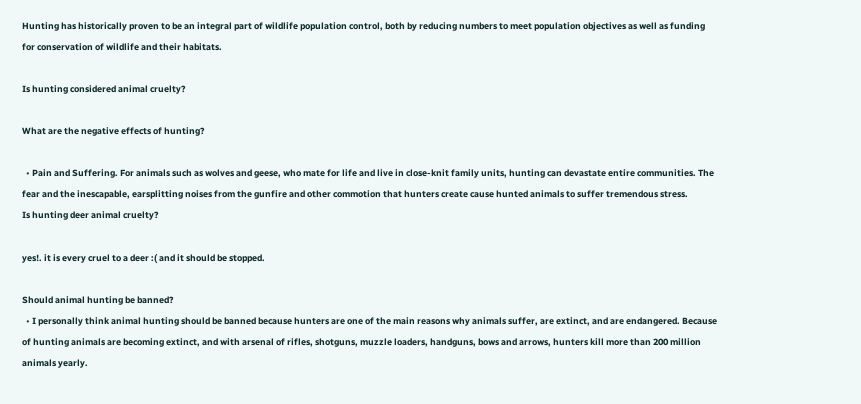Hunting has historically proven to be an integral part of wildlife population control, both by reducing numbers to meet population objectives as well as funding for conservation of wildlife and their habitats.

Is hunting considered animal cruelty?

What are the negative effects of hunting?

  • Pain and Suffering. For animals such as wolves and geese, who mate for life and live in close-knit family units, hunting can devastate entire communities. The fear and the inescapable, earsplitting noises from the gunfire and other commotion that hunters create cause hunted animals to suffer tremendous stress.
Is hunting deer animal cruelty?

yes!. it is every cruel to a deer :( and it should be stopped.

Should animal hunting be banned?
  • I personally think animal hunting should be banned because hunters are one of the main reasons why animals suffer, are extinct, and are endangered. Because of hunting animals are becoming extinct, and with arsenal of rifles, shotguns, muzzle loaders, handguns, bows and arrows, hunters kill more than 200 million animals yearly.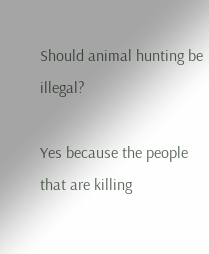Should animal hunting be illegal?

Yes because the people that are killing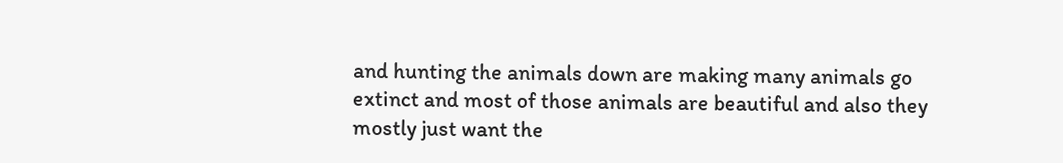and hunting the animals down are making many animals go extinct and most of those animals are beautiful and also they mostly just want the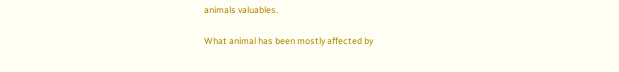animals valuables.

What animal has been mostly affected by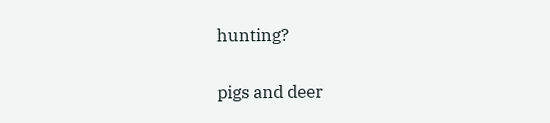hunting?

pigs and deer